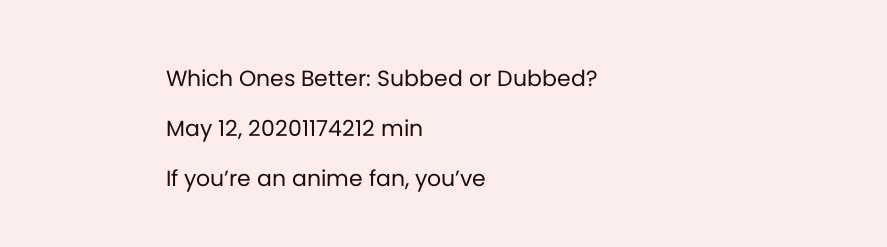Which Ones Better: Subbed or Dubbed?

May 12, 20201174212 min

If you’re an anime fan, you’ve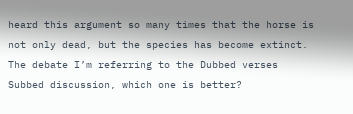heard this argument so many times that the horse is not only dead, but the species has become extinct. The debate I’m referring to the Dubbed verses Subbed discussion, which one is better?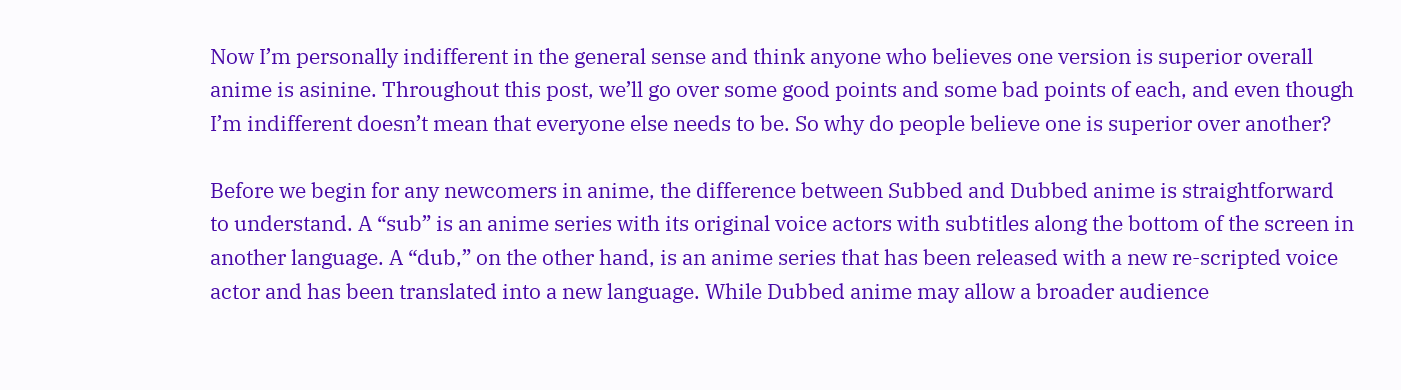Now I’m personally indifferent in the general sense and think anyone who believes one version is superior overall anime is asinine. Throughout this post, we’ll go over some good points and some bad points of each, and even though I’m indifferent doesn’t mean that everyone else needs to be. So why do people believe one is superior over another?

Before we begin for any newcomers in anime, the difference between Subbed and Dubbed anime is straightforward to understand. A “sub” is an anime series with its original voice actors with subtitles along the bottom of the screen in another language. A “dub,” on the other hand, is an anime series that has been released with a new re-scripted voice actor and has been translated into a new language. While Dubbed anime may allow a broader audience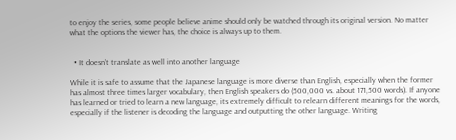to enjoy the series, some people believe anime should only be watched through its original version. No matter what the options the viewer has, the choice is always up to them.


  • It doesn’t translate as well into another language

While it is safe to assume that the Japanese language is more diverse than English, especially when the former has almost three times larger vocabulary, then English speakers do (500,000 vs. about 171,500 words). If anyone has learned or tried to learn a new language, its extremely difficult to relearn different meanings for the words, especially if the listener is decoding the language and outputting the other language. Writing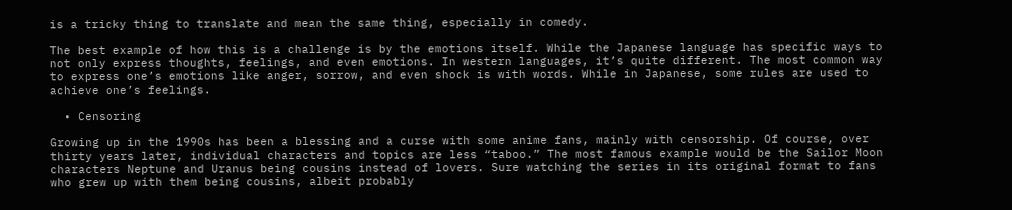is a tricky thing to translate and mean the same thing, especially in comedy.

The best example of how this is a challenge is by the emotions itself. While the Japanese language has specific ways to not only express thoughts, feelings, and even emotions. In western languages, it’s quite different. The most common way to express one’s emotions like anger, sorrow, and even shock is with words. While in Japanese, some rules are used to achieve one’s feelings.

  • Censoring

Growing up in the 1990s has been a blessing and a curse with some anime fans, mainly with censorship. Of course, over thirty years later, individual characters and topics are less “taboo.” The most famous example would be the Sailor Moon characters Neptune and Uranus being cousins instead of lovers. Sure watching the series in its original format to fans who grew up with them being cousins, albeit probably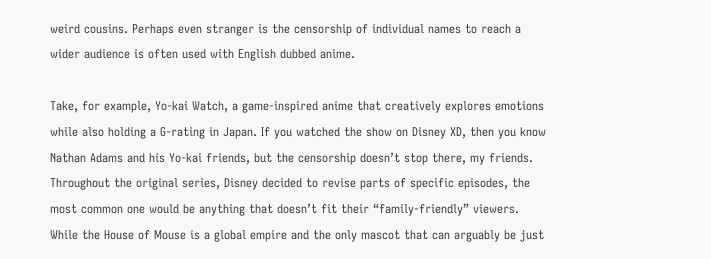weird cousins. Perhaps even stranger is the censorship of individual names to reach a wider audience is often used with English dubbed anime.

Take, for example, Yo-kai Watch, a game-inspired anime that creatively explores emotions while also holding a G-rating in Japan. If you watched the show on Disney XD, then you know Nathan Adams and his Yo-kai friends, but the censorship doesn’t stop there, my friends. Throughout the original series, Disney decided to revise parts of specific episodes, the most common one would be anything that doesn’t fit their “family-friendly” viewers. While the House of Mouse is a global empire and the only mascot that can arguably be just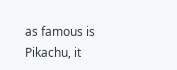as famous is Pikachu, it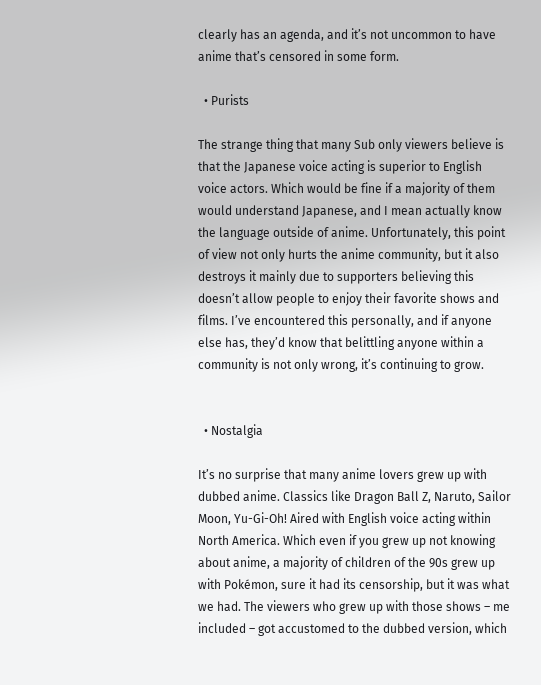clearly has an agenda, and it’s not uncommon to have anime that’s censored in some form.

  • Purists

The strange thing that many Sub only viewers believe is that the Japanese voice acting is superior to English voice actors. Which would be fine if a majority of them would understand Japanese, and I mean actually know the language outside of anime. Unfortunately, this point of view not only hurts the anime community, but it also destroys it mainly due to supporters believing this doesn’t allow people to enjoy their favorite shows and films. I’ve encountered this personally, and if anyone else has, they’d know that belittling anyone within a community is not only wrong, it’s continuing to grow.


  • Nostalgia

It’s no surprise that many anime lovers grew up with dubbed anime. Classics like Dragon Ball Z, Naruto, Sailor Moon, Yu-Gi-Oh! Aired with English voice acting within North America. Which even if you grew up not knowing about anime, a majority of children of the 90s grew up with Pokémon, sure it had its censorship, but it was what we had. The viewers who grew up with those shows – me included – got accustomed to the dubbed version, which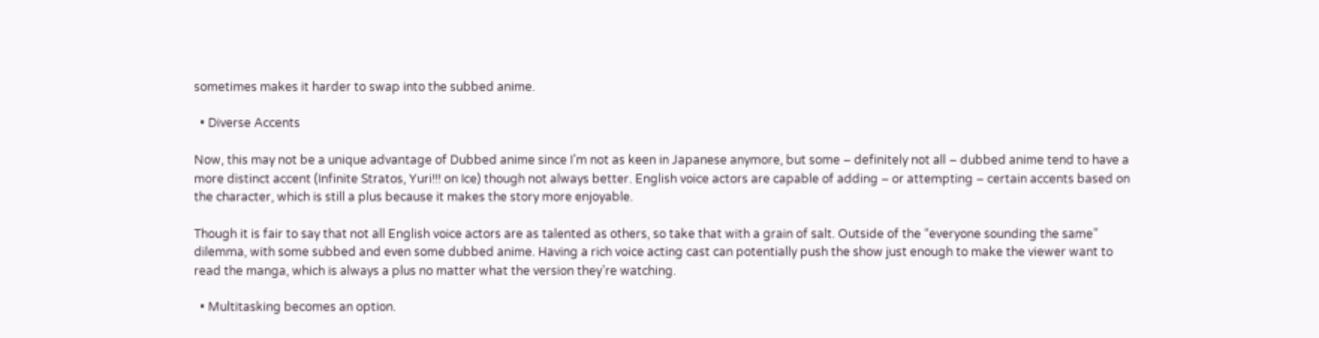sometimes makes it harder to swap into the subbed anime.

  • Diverse Accents

Now, this may not be a unique advantage of Dubbed anime since I’m not as keen in Japanese anymore, but some – definitely not all – dubbed anime tend to have a more distinct accent (Infinite Stratos, Yuri!!! on Ice) though not always better. English voice actors are capable of adding – or attempting – certain accents based on the character, which is still a plus because it makes the story more enjoyable.

Though it is fair to say that not all English voice actors are as talented as others, so take that with a grain of salt. Outside of the “everyone sounding the same” dilemma, with some subbed and even some dubbed anime. Having a rich voice acting cast can potentially push the show just enough to make the viewer want to read the manga, which is always a plus no matter what the version they’re watching.

  • Multitasking becomes an option.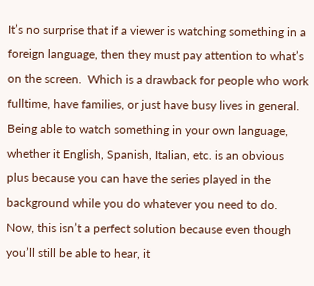It’s no surprise that if a viewer is watching something in a foreign language, then they must pay attention to what’s on the screen.  Which is a drawback for people who work fulltime, have families, or just have busy lives in general. Being able to watch something in your own language, whether it English, Spanish, Italian, etc. is an obvious plus because you can have the series played in the background while you do whatever you need to do. Now, this isn’t a perfect solution because even though you’ll still be able to hear, it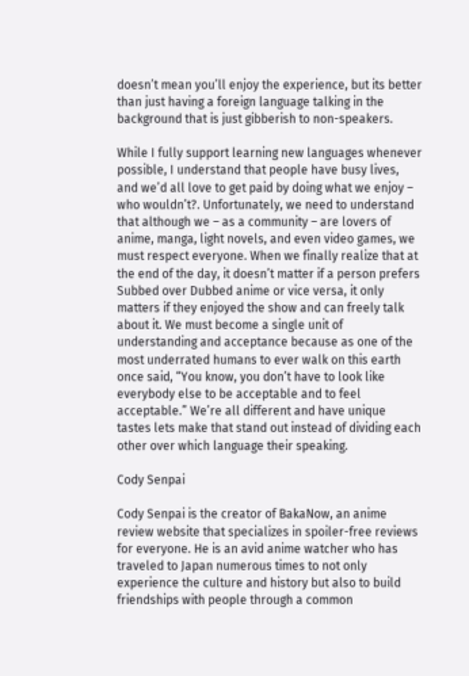doesn’t mean you’ll enjoy the experience, but its better than just having a foreign language talking in the background that is just gibberish to non-speakers.

While I fully support learning new languages whenever possible, I understand that people have busy lives, and we’d all love to get paid by doing what we enjoy – who wouldn’t?. Unfortunately, we need to understand that although we – as a community – are lovers of anime, manga, light novels, and even video games, we must respect everyone. When we finally realize that at the end of the day, it doesn’t matter if a person prefers Subbed over Dubbed anime or vice versa, it only matters if they enjoyed the show and can freely talk about it. We must become a single unit of understanding and acceptance because as one of the most underrated humans to ever walk on this earth once said, “You know, you don’t have to look like everybody else to be acceptable and to feel acceptable.” We’re all different and have unique tastes lets make that stand out instead of dividing each other over which language their speaking.

Cody Senpai

Cody Senpai is the creator of BakaNow, an anime review website that specializes in spoiler-free reviews for everyone. He is an avid anime watcher who has traveled to Japan numerous times to not only experience the culture and history but also to build friendships with people through a common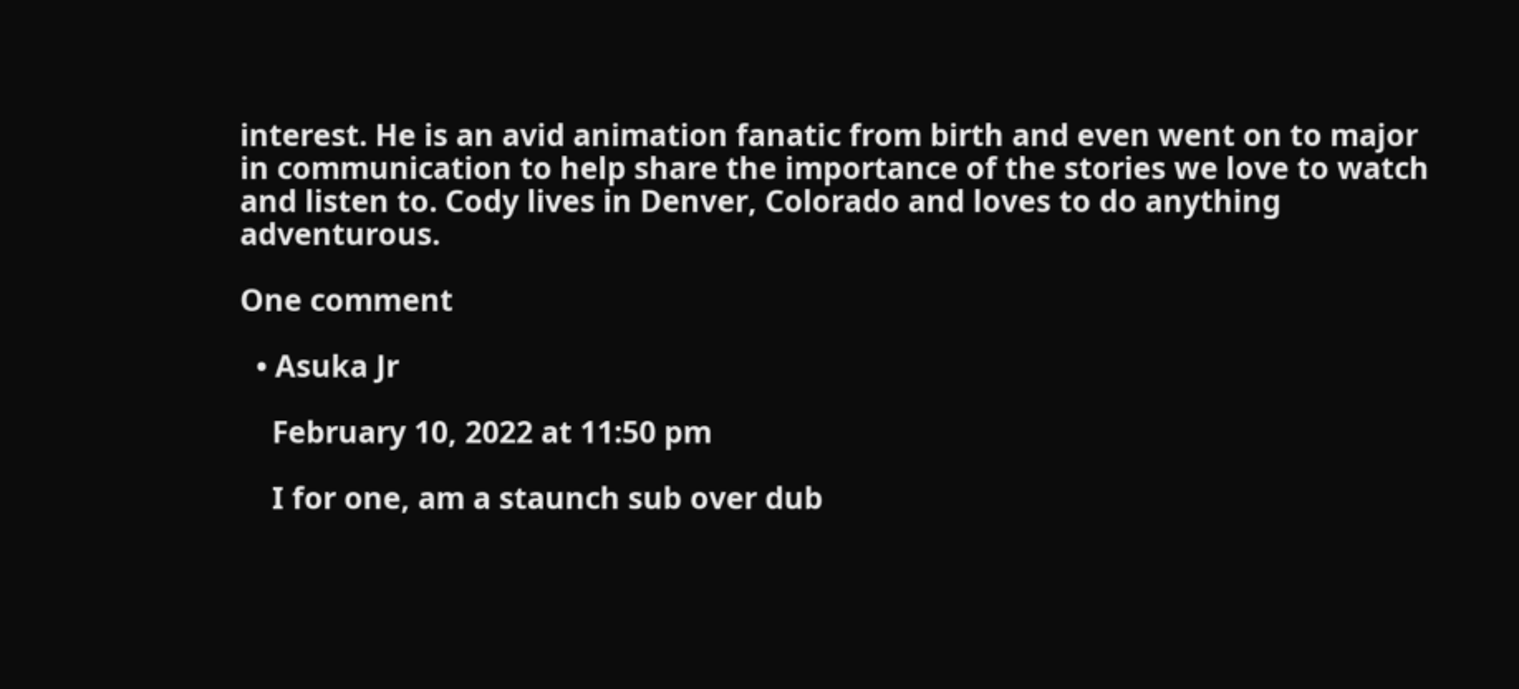interest. He is an avid animation fanatic from birth and even went on to major in communication to help share the importance of the stories we love to watch and listen to. Cody lives in Denver, Colorado and loves to do anything adventurous.

One comment

  • Asuka Jr

    February 10, 2022 at 11:50 pm

    I for one, am a staunch sub over dub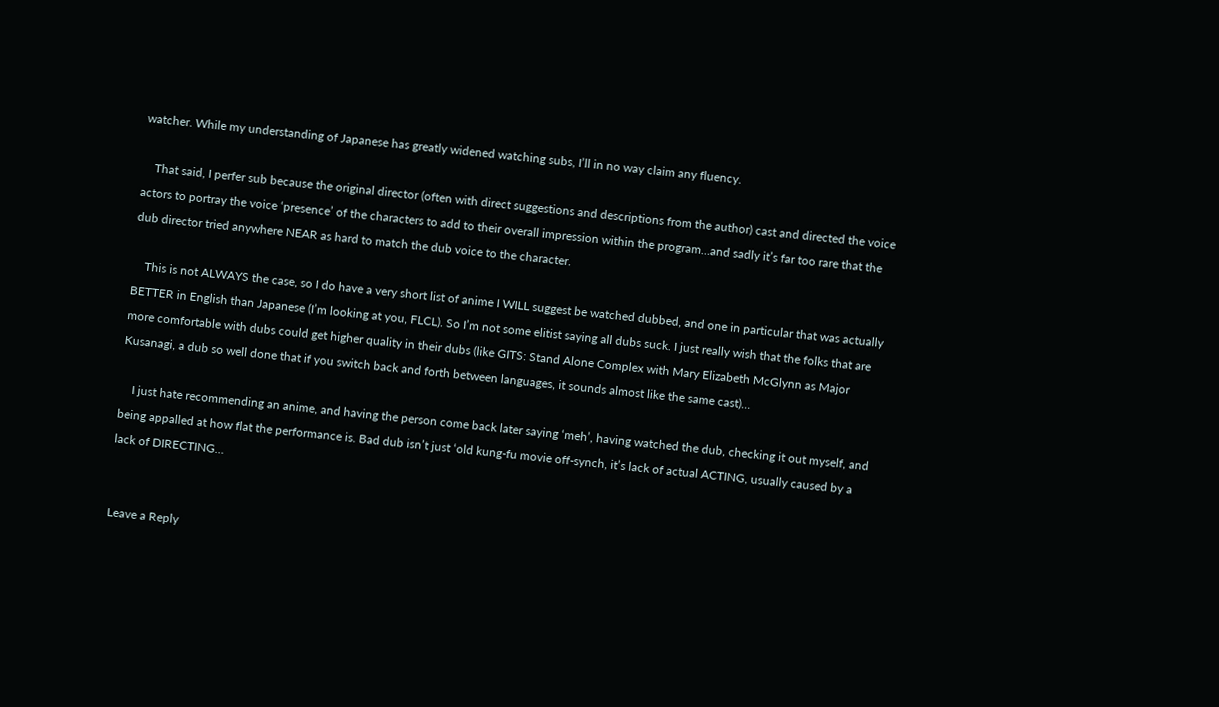watcher. While my understanding of Japanese has greatly widened watching subs, I’ll in no way claim any fluency.

    That said, I perfer sub because the original director (often with direct suggestions and descriptions from the author) cast and directed the voice actors to portray the voice ‘presence’ of the characters to add to their overall impression within the program…and sadly it’s far too rare that the dub director tried anywhere NEAR as hard to match the dub voice to the character.

    This is not ALWAYS the case, so I do have a very short list of anime I WILL suggest be watched dubbed, and one in particular that was actually BETTER in English than Japanese (I’m looking at you, FLCL). So I’m not some elitist saying all dubs suck. I just really wish that the folks that are more comfortable with dubs could get higher quality in their dubs (like GITS: Stand Alone Complex with Mary Elizabeth McGlynn as Major Kusanagi, a dub so well done that if you switch back and forth between languages, it sounds almost like the same cast)…

    I just hate recommending an anime, and having the person come back later saying ‘meh’, having watched the dub, checking it out myself, and being appalled at how flat the performance is. Bad dub isn’t just ‘old kung-fu movie off-synch, it’s lack of actual ACTING, usually caused by a lack of DIRECTING…


Leave a Reply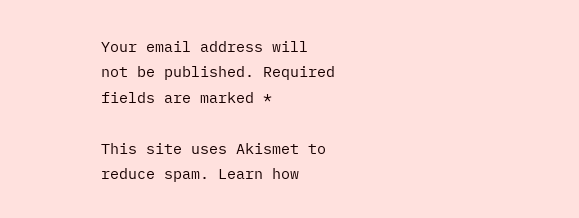Your email address will not be published. Required fields are marked *

This site uses Akismet to reduce spam. Learn how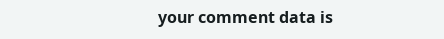your comment data is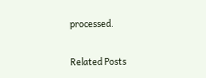processed.

Related Posts